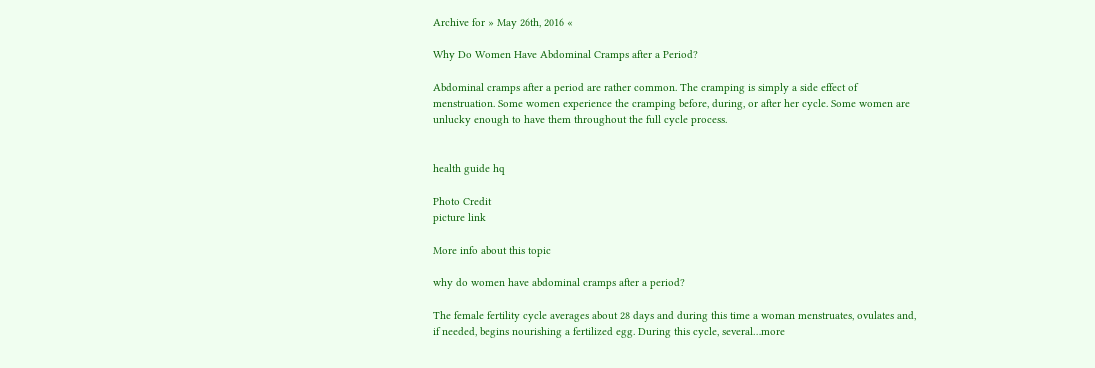Archive for » May 26th, 2016 «

Why Do Women Have Abdominal Cramps after a Period?

Abdominal cramps after a period are rather common. The cramping is simply a side effect of menstruation. Some women experience the cramping before, during, or after her cycle. Some women are unlucky enough to have them throughout the full cycle process.


health guide hq

Photo Credit
picture link

More info about this topic

why do women have abdominal cramps after a period?

The female fertility cycle averages about 28 days and during this time a woman menstruates, ovulates and, if needed, begins nourishing a fertilized egg. During this cycle, several…more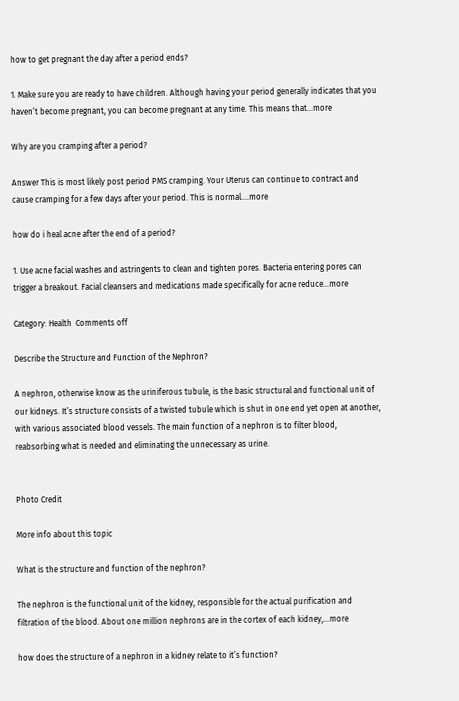how to get pregnant the day after a period ends?

1. Make sure you are ready to have children. Although having your period generally indicates that you haven’t become pregnant, you can become pregnant at any time. This means that…more

Why are you cramping after a period?

Answer This is most likely post period PMS cramping. Your Uterus can continue to contract and cause cramping for a few days after your period. This is normal….more

how do i heal acne after the end of a period?

1. Use acne facial washes and astringents to clean and tighten pores. Bacteria entering pores can trigger a breakout. Facial cleansers and medications made specifically for acne reduce…more

Category: Health  Comments off

Describe the Structure and Function of the Nephron?

A nephron, otherwise know as the uriniferous tubule, is the basic structural and functional unit of our kidneys. It’s structure consists of a twisted tubule which is shut in one end yet open at another, with various associated blood vessels. The main function of a nephron is to filter blood, reabsorbing what is needed and eliminating the unnecessary as urine.


Photo Credit

More info about this topic

What is the structure and function of the nephron?

The nephron is the functional unit of the kidney, responsible for the actual purification and filtration of the blood. About one million nephrons are in the cortex of each kidney,…more

how does the structure of a nephron in a kidney relate to it’s function?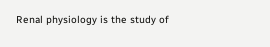Renal physiology is the study of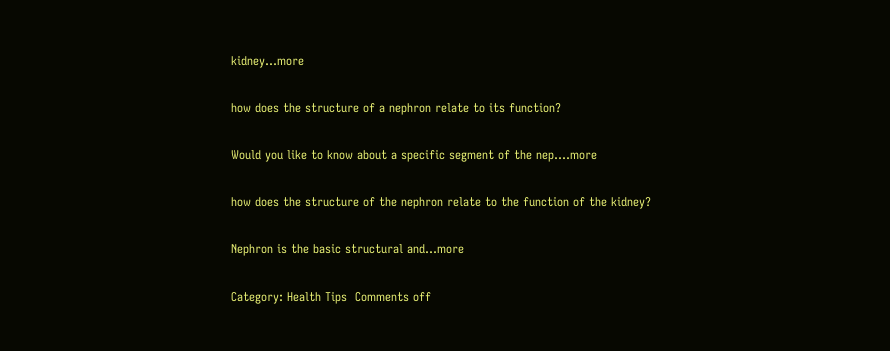kidney…more

how does the structure of a nephron relate to its function?

Would you like to know about a specific segment of the nep….more

how does the structure of the nephron relate to the function of the kidney?

Nephron is the basic structural and…more

Category: Health Tips  Comments off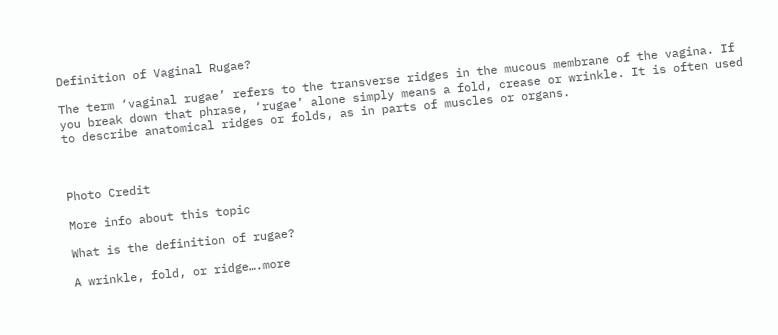Definition of Vaginal Rugae?

The term ‘vaginal rugae’ refers to the transverse ridges in the mucous membrane of the vagina. If you break down that phrase, ‘rugae’ alone simply means a fold, crease or wrinkle. It is often used to describe anatomical ridges or folds, as in parts of muscles or organs.



Photo Credit

More info about this topic

What is the definition of rugae?

A wrinkle, fold, or ridge….more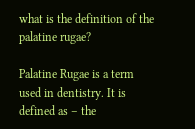what is the definition of the palatine rugae?

Palatine Rugae is a term used in dentistry. It is defined as – the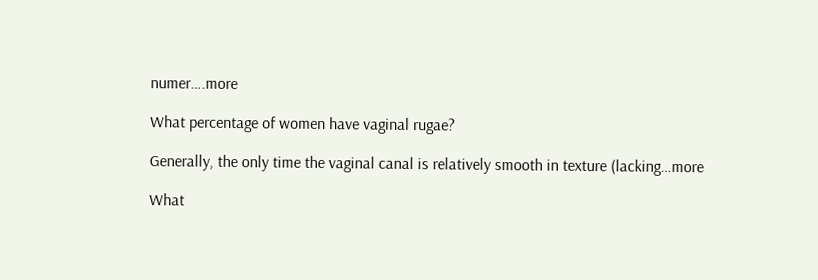numer….more

What percentage of women have vaginal rugae?

Generally, the only time the vaginal canal is relatively smooth in texture (lacking…more

What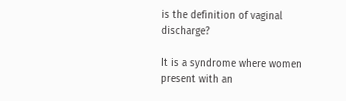is the definition of vaginal discharge?

It is a syndrome where women present with an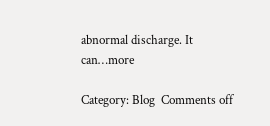abnormal discharge. It can…more

Category: Blog  Comments off